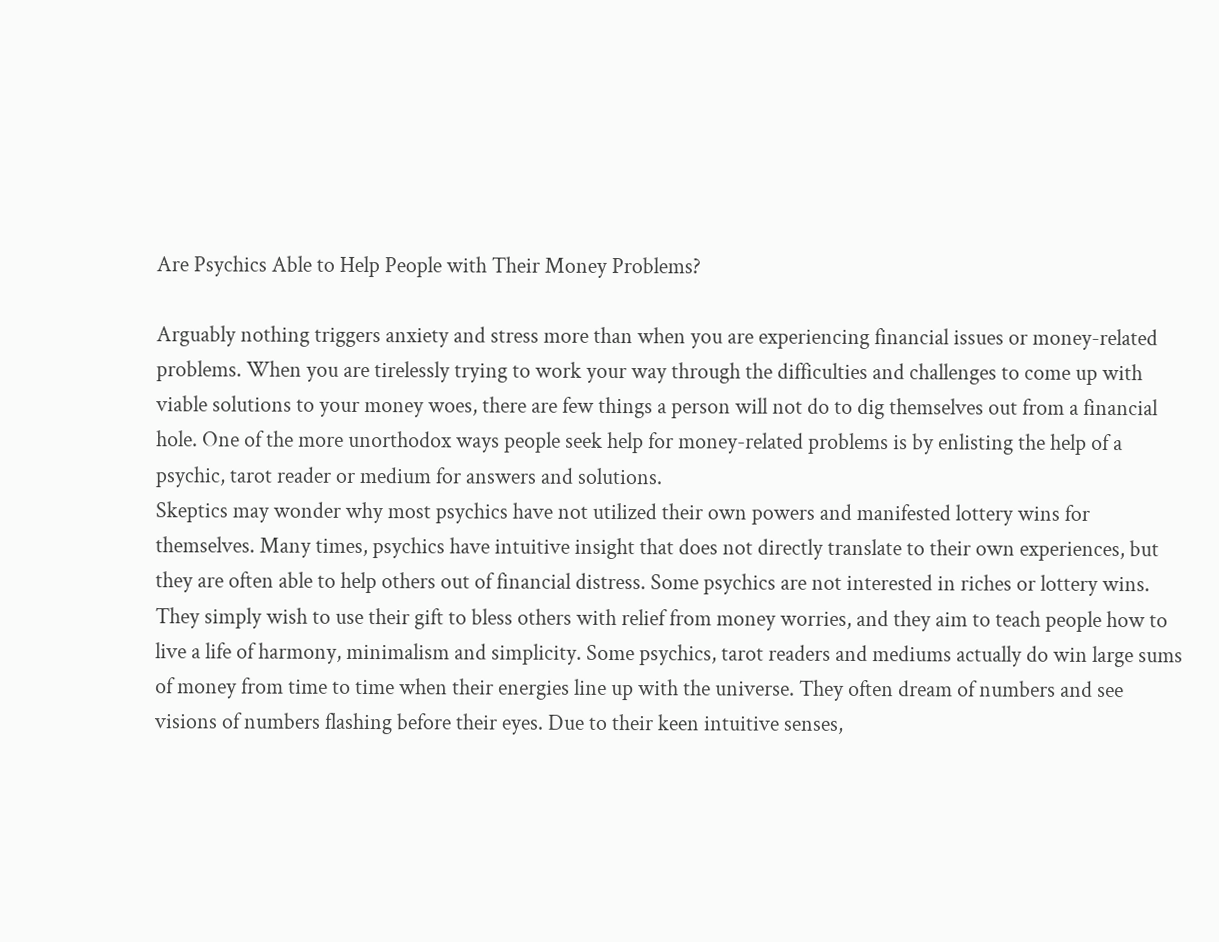Are Psychics Able to Help People with Their Money Problems?

Arguably nothing triggers anxiety and stress more than when you are experiencing financial issues or money-related problems. When you are tirelessly trying to work your way through the difficulties and challenges to come up with viable solutions to your money woes, there are few things a person will not do to dig themselves out from a financial hole. One of the more unorthodox ways people seek help for money-related problems is by enlisting the help of a psychic, tarot reader or medium for answers and solutions.
Skeptics may wonder why most psychics have not utilized their own powers and manifested lottery wins for themselves. Many times, psychics have intuitive insight that does not directly translate to their own experiences, but they are often able to help others out of financial distress. Some psychics are not interested in riches or lottery wins. They simply wish to use their gift to bless others with relief from money worries, and they aim to teach people how to live a life of harmony, minimalism and simplicity. Some psychics, tarot readers and mediums actually do win large sums of money from time to time when their energies line up with the universe. They often dream of numbers and see visions of numbers flashing before their eyes. Due to their keen intuitive senses,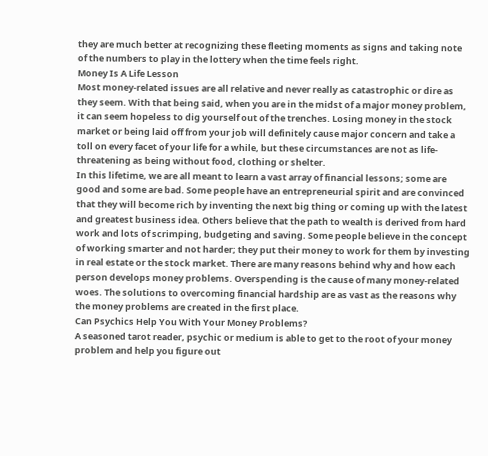they are much better at recognizing these fleeting moments as signs and taking note of the numbers to play in the lottery when the time feels right.
Money Is A Life Lesson
Most money-related issues are all relative and never really as catastrophic or dire as they seem. With that being said, when you are in the midst of a major money problem, it can seem hopeless to dig yourself out of the trenches. Losing money in the stock market or being laid off from your job will definitely cause major concern and take a toll on every facet of your life for a while, but these circumstances are not as life-threatening as being without food, clothing or shelter.
In this lifetime, we are all meant to learn a vast array of financial lessons; some are good and some are bad. Some people have an entrepreneurial spirit and are convinced that they will become rich by inventing the next big thing or coming up with the latest and greatest business idea. Others believe that the path to wealth is derived from hard work and lots of scrimping, budgeting and saving. Some people believe in the concept of working smarter and not harder; they put their money to work for them by investing in real estate or the stock market. There are many reasons behind why and how each person develops money problems. Overspending is the cause of many money-related woes. The solutions to overcoming financial hardship are as vast as the reasons why the money problems are created in the first place.
Can Psychics Help You With Your Money Problems?
A seasoned tarot reader, psychic or medium is able to get to the root of your money problem and help you figure out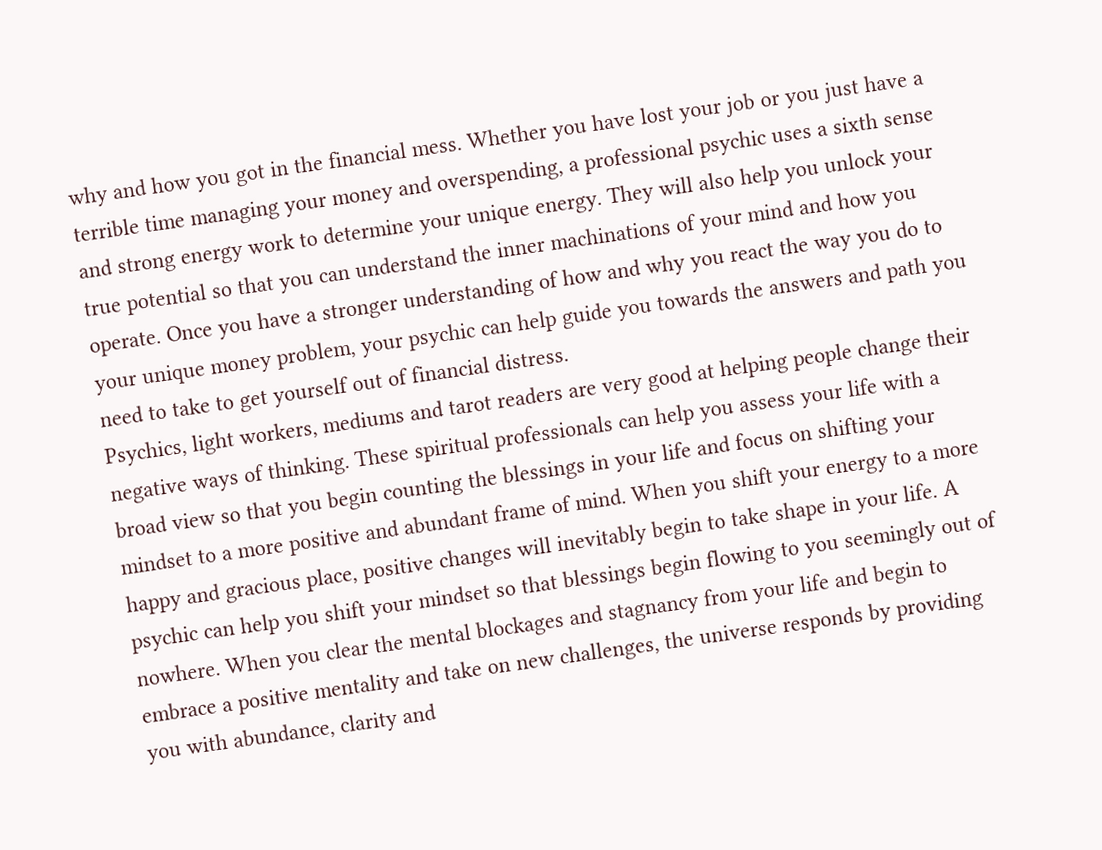why and how you got in the financial mess. Whether you have lost your job or you just have a terrible time managing your money and overspending, a professional psychic uses a sixth sense and strong energy work to determine your unique energy. They will also help you unlock your true potential so that you can understand the inner machinations of your mind and how you operate. Once you have a stronger understanding of how and why you react the way you do to your unique money problem, your psychic can help guide you towards the answers and path you need to take to get yourself out of financial distress.
Psychics, light workers, mediums and tarot readers are very good at helping people change their negative ways of thinking. These spiritual professionals can help you assess your life with a broad view so that you begin counting the blessings in your life and focus on shifting your mindset to a more positive and abundant frame of mind. When you shift your energy to a more happy and gracious place, positive changes will inevitably begin to take shape in your life. A psychic can help you shift your mindset so that blessings begin flowing to you seemingly out of nowhere. When you clear the mental blockages and stagnancy from your life and begin to embrace a positive mentality and take on new challenges, the universe responds by providing you with abundance, clarity and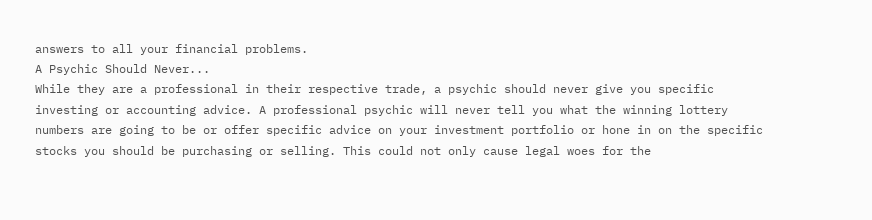answers to all your financial problems.
A Psychic Should Never...
While they are a professional in their respective trade, a psychic should never give you specific investing or accounting advice. A professional psychic will never tell you what the winning lottery numbers are going to be or offer specific advice on your investment portfolio or hone in on the specific stocks you should be purchasing or selling. This could not only cause legal woes for the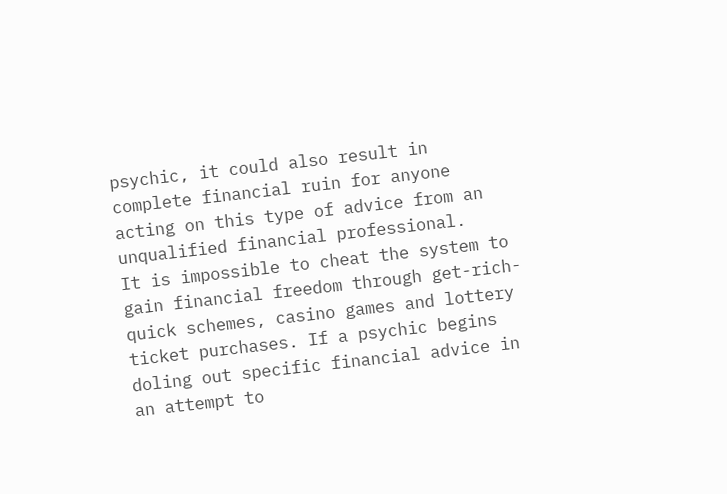psychic, it could also result in complete financial ruin for anyone acting on this type of advice from an unqualified financial professional.
It is impossible to cheat the system to gain financial freedom through get-rich-quick schemes, casino games and lottery ticket purchases. If a psychic begins doling out specific financial advice in an attempt to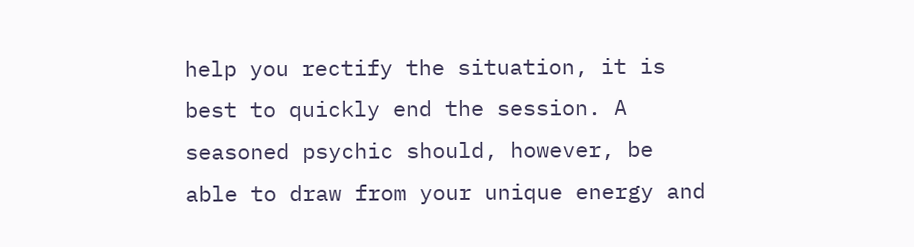help you rectify the situation, it is best to quickly end the session. A seasoned psychic should, however, be able to draw from your unique energy and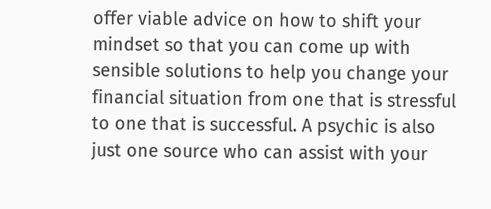offer viable advice on how to shift your mindset so that you can come up with sensible solutions to help you change your financial situation from one that is stressful to one that is successful. A psychic is also just one source who can assist with your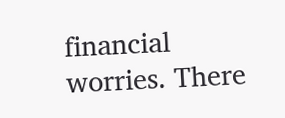financial worries. There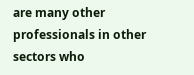are many other professionals in other sectors who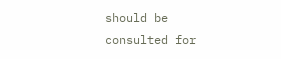should be consulted for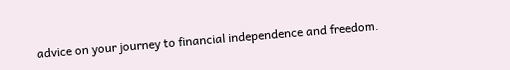advice on your journey to financial independence and freedom.